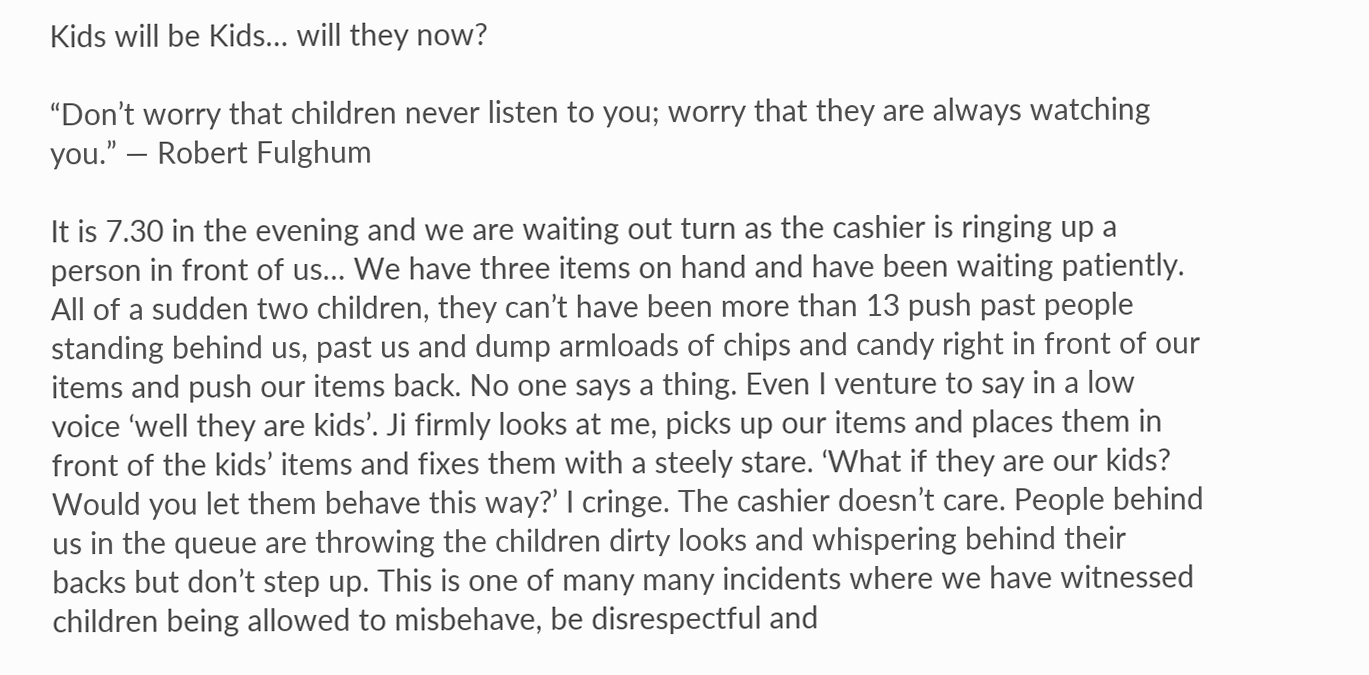Kids will be Kids… will they now?

“Don’t worry that children never listen to you; worry that they are always watching you.” — Robert Fulghum

It is 7.30 in the evening and we are waiting out turn as the cashier is ringing up a person in front of us… We have three items on hand and have been waiting patiently. All of a sudden two children, they can’t have been more than 13 push past people standing behind us, past us and dump armloads of chips and candy right in front of our items and push our items back. No one says a thing. Even I venture to say in a low voice ‘well they are kids’. Ji firmly looks at me, picks up our items and places them in front of the kids’ items and fixes them with a steely stare. ‘What if they are our kids? Would you let them behave this way?’ I cringe. The cashier doesn’t care. People behind us in the queue are throwing the children dirty looks and whispering behind their backs but don’t step up. This is one of many many incidents where we have witnessed children being allowed to misbehave, be disrespectful and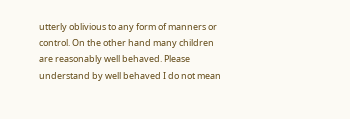utterly oblivious to any form of manners or control. On the other hand many children are reasonably well behaved. Please understand by well behaved I do not mean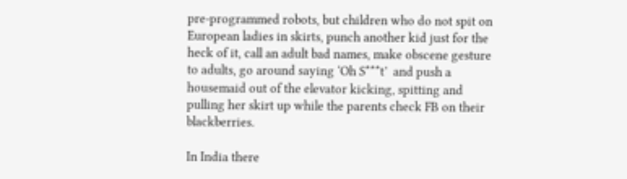pre-programmed robots, but children who do not spit on European ladies in skirts, punch another kid just for the heck of it, call an adult bad names, make obscene gesture to adults, go around saying ‘Oh S***t’  and push a housemaid out of the elevator kicking, spitting and pulling her skirt up while the parents check FB on their blackberries.

In India there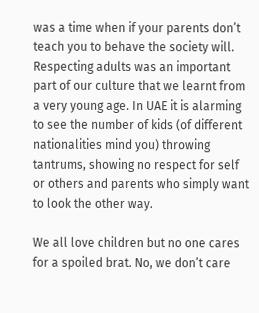was a time when if your parents don’t teach you to behave the society will. Respecting adults was an important part of our culture that we learnt from a very young age. In UAE it is alarming to see the number of kids (of different nationalities mind you) throwing tantrums, showing no respect for self or others and parents who simply want to look the other way.

We all love children but no one cares for a spoiled brat. No, we don’t care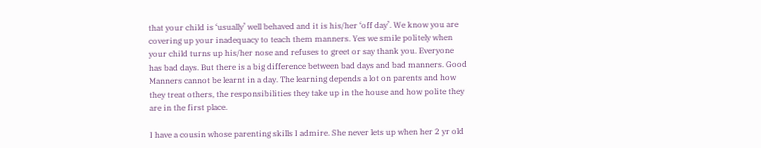that your child is ‘usually’ well behaved and it is his/her ‘off day’. We know you are covering up your inadequacy to teach them manners. Yes we smile politely when your child turns up his/her nose and refuses to greet or say thank you. Everyone has bad days. But there is a big difference between bad days and bad manners. Good Manners cannot be learnt in a day. The learning depends a lot on parents and how they treat others, the responsibilities they take up in the house and how polite they are in the first place.

I have a cousin whose parenting skills I admire. She never lets up when her 2 yr old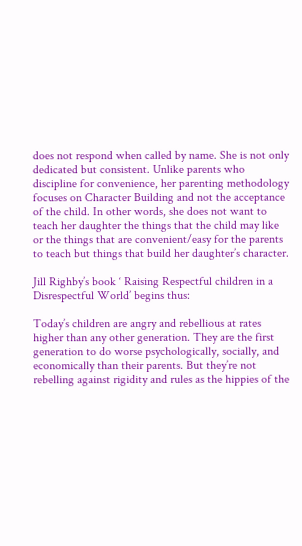does not respond when called by name. She is not only dedicated but consistent. Unlike parents who discipline for convenience, her parenting methodology focuses on Character Building and not the acceptance of the child. In other words, she does not want to teach her daughter the things that the child may like or the things that are convenient/easy for the parents to teach but things that build her daughter’s character.

Jill Righby’s book ‘ Raising Respectful children in a Disrespectful World’ begins thus:

Today’s children are angry and rebellious at rates higher than any other generation. They are the first generation to do worse psychologically, socially, and economically than their parents. But they’re not rebelling against rigidity and rules as the hippies of the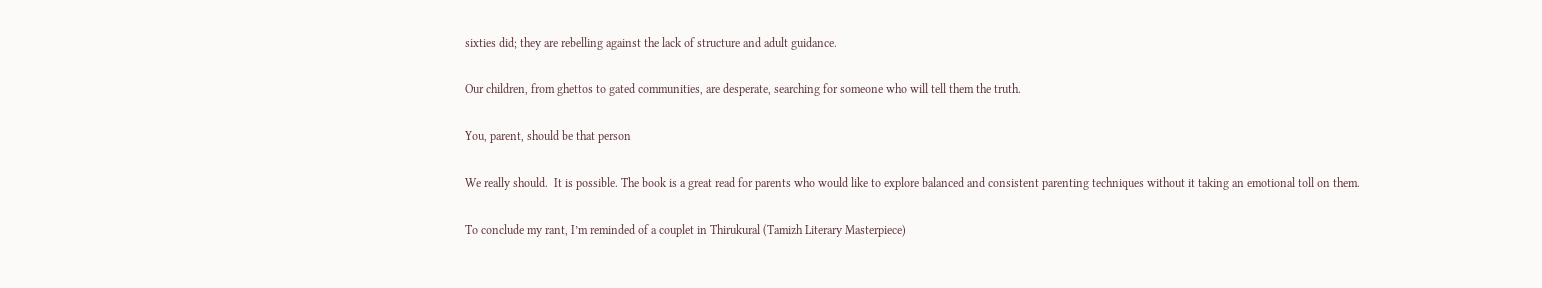sixties did; they are rebelling against the lack of structure and adult guidance.

Our children, from ghettos to gated communities, are desperate, searching for someone who will tell them the truth.

You, parent, should be that person

We really should.  It is possible. The book is a great read for parents who would like to explore balanced and consistent parenting techniques without it taking an emotional toll on them.

To conclude my rant, I’m reminded of a couplet in Thirukural (Tamizh Literary Masterpiece)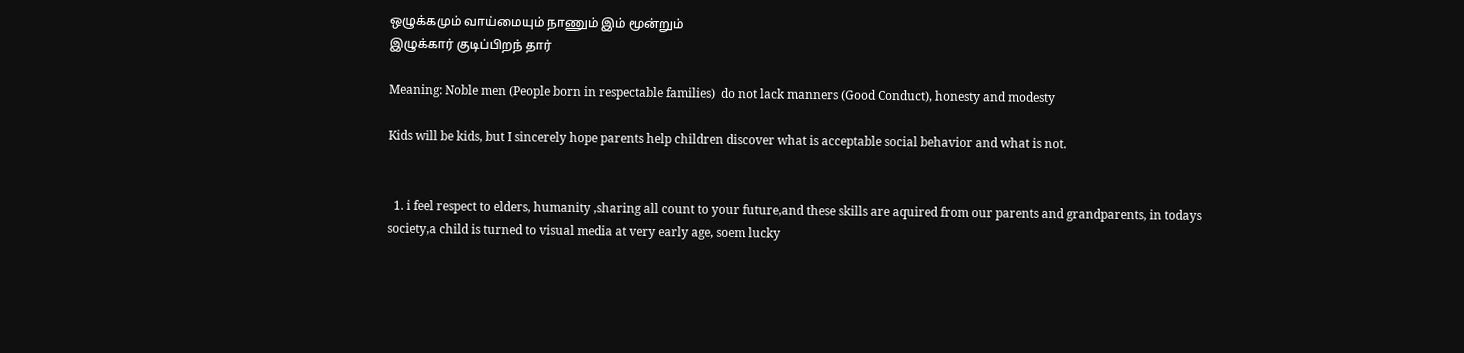ஒழுக்கமும் வாய்மையும் நாணும் இம் மூன்றும்
இழுக்கார் குடிப்பிறந் தார்

Meaning: Noble men (People born in respectable families)  do not lack manners (Good Conduct), honesty and modesty

Kids will be kids, but I sincerely hope parents help children discover what is acceptable social behavior and what is not.


  1. i feel respect to elders, humanity ,sharing all count to your future,and these skills are aquired from our parents and grandparents, in todays society,a child is turned to visual media at very early age, soem lucky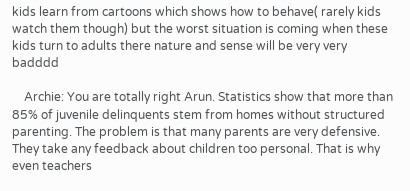kids learn from cartoons which shows how to behave( rarely kids watch them though) but the worst situation is coming when these kids turn to adults there nature and sense will be very very badddd

    Archie: You are totally right Arun. Statistics show that more than 85% of juvenile delinquents stem from homes without structured parenting. The problem is that many parents are very defensive. They take any feedback about children too personal. That is why even teachers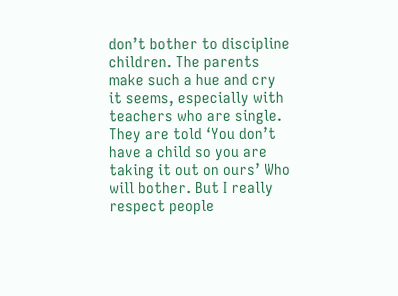don’t bother to discipline children. The parents make such a hue and cry it seems, especially with teachers who are single. They are told ‘You don’t have a child so you are taking it out on ours’ Who will bother. But I really respect people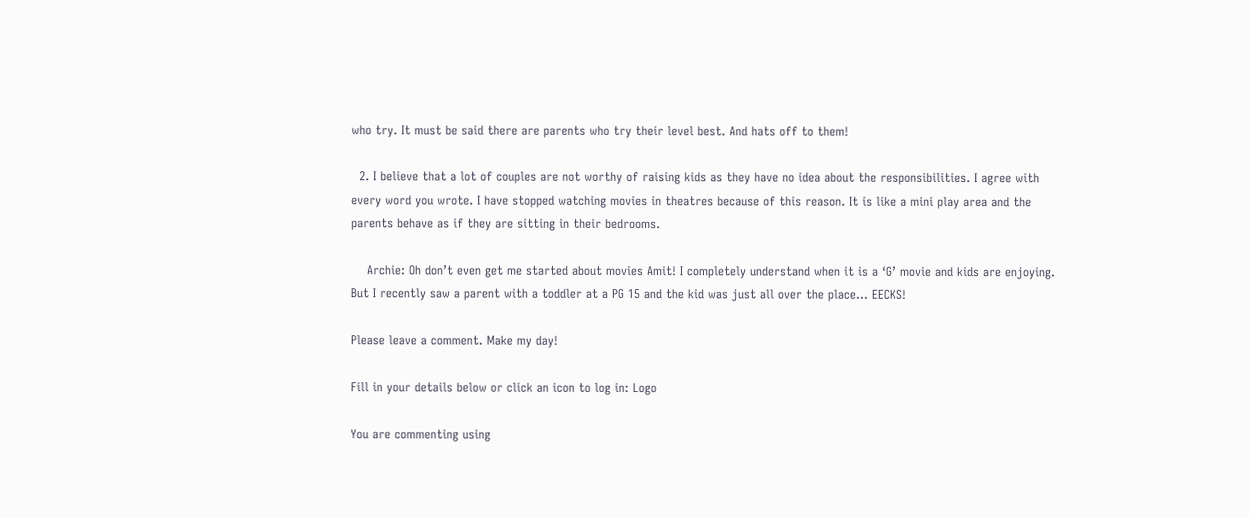who try. It must be said there are parents who try their level best. And hats off to them!

  2. I believe that a lot of couples are not worthy of raising kids as they have no idea about the responsibilities. I agree with every word you wrote. I have stopped watching movies in theatres because of this reason. It is like a mini play area and the parents behave as if they are sitting in their bedrooms.

    Archie: Oh don’t even get me started about movies Amit! I completely understand when it is a ‘G’ movie and kids are enjoying. But I recently saw a parent with a toddler at a PG 15 and the kid was just all over the place… EECKS!

Please leave a comment. Make my day!

Fill in your details below or click an icon to log in: Logo

You are commenting using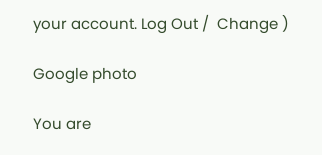your account. Log Out /  Change )

Google photo

You are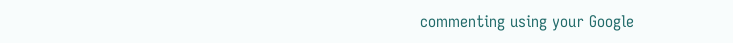commenting using your Google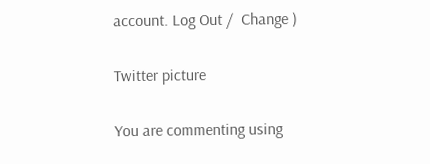account. Log Out /  Change )

Twitter picture

You are commenting using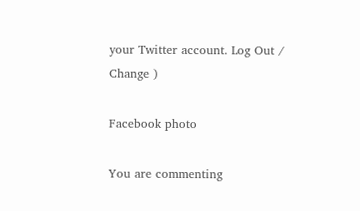your Twitter account. Log Out /  Change )

Facebook photo

You are commenting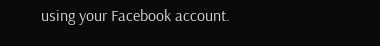using your Facebook account.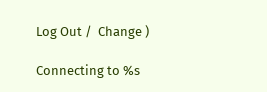Log Out /  Change )

Connecting to %s